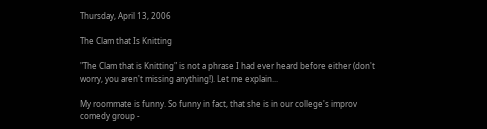Thursday, April 13, 2006

The Clam that Is Knitting

"The Clam that is Knitting" is not a phrase I had ever heard before either (don't worry, you aren't missing anything!). Let me explain...

My roommate is funny. So funny in fact, that she is in our college's improv comedy group -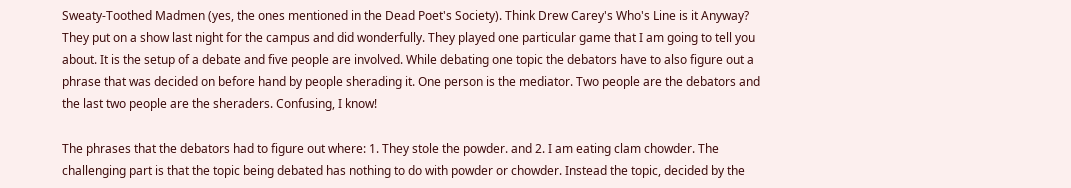Sweaty-Toothed Madmen (yes, the ones mentioned in the Dead Poet's Society). Think Drew Carey's Who's Line is it Anyway? They put on a show last night for the campus and did wonderfully. They played one particular game that I am going to tell you about. It is the setup of a debate and five people are involved. While debating one topic the debators have to also figure out a phrase that was decided on before hand by people sherading it. One person is the mediator. Two people are the debators and the last two people are the sheraders. Confusing, I know!

The phrases that the debators had to figure out where: 1. They stole the powder. and 2. I am eating clam chowder. The challenging part is that the topic being debated has nothing to do with powder or chowder. Instead the topic, decided by the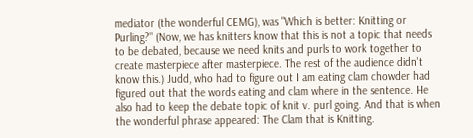mediator (the wonderful CEMG), was "Which is better: Knitting or Purling?" (Now, we has knitters know that this is not a topic that needs to be debated, because we need knits and purls to work together to create masterpiece after masterpiece. The rest of the audience didn't know this.) Judd, who had to figure out I am eating clam chowder had figured out that the words eating and clam where in the sentence. He also had to keep the debate topic of knit v. purl going. And that is when the wonderful phrase appeared: The Clam that is Knitting.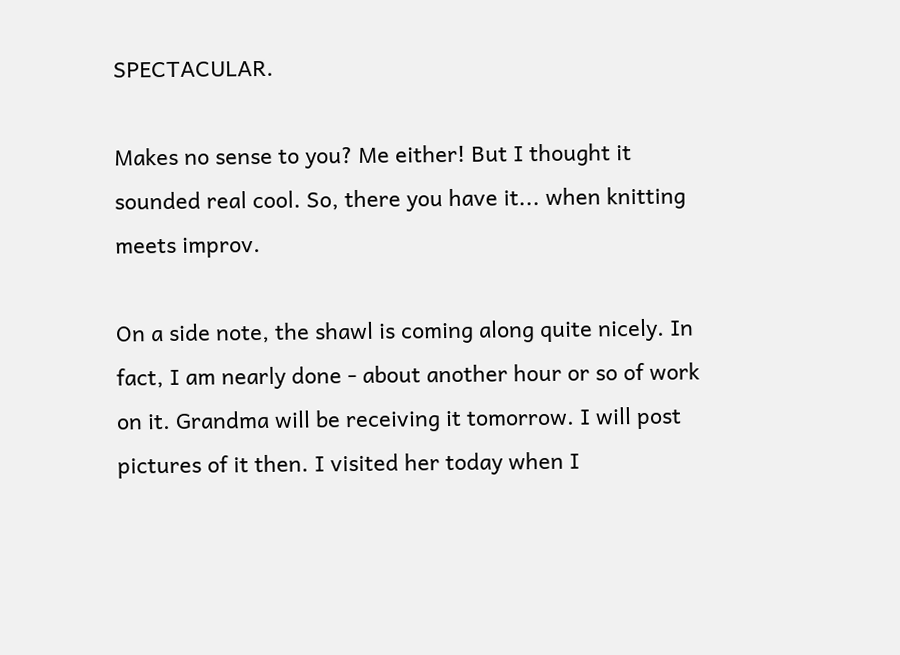SPECTACULAR.

Makes no sense to you? Me either! But I thought it sounded real cool. So, there you have it... when knitting meets improv.

On a side note, the shawl is coming along quite nicely. In fact, I am nearly done - about another hour or so of work on it. Grandma will be receiving it tomorrow. I will post pictures of it then. I visited her today when I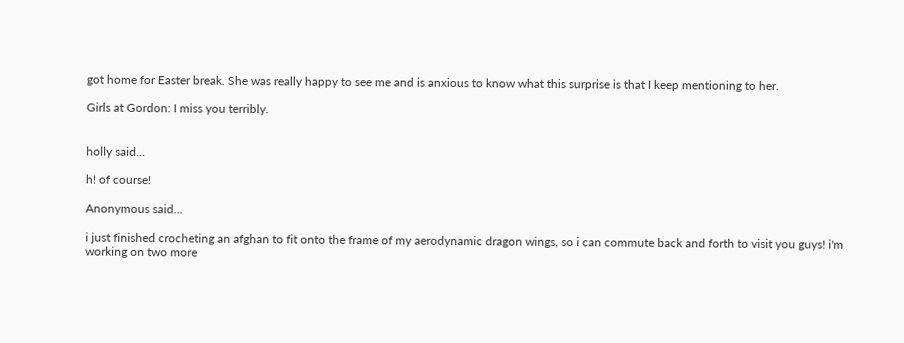got home for Easter break. She was really happy to see me and is anxious to know what this surprise is that I keep mentioning to her.

Girls at Gordon: I miss you terribly.


holly said...

h! of course!

Anonymous said...

i just finished crocheting an afghan to fit onto the frame of my aerodynamic dragon wings, so i can commute back and forth to visit you guys! i'm working on two more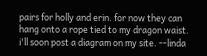pairs for holly and erin. for now they can hang onto a rope tied to my dragon waist. i'll soon post a diagram on my site. --linda